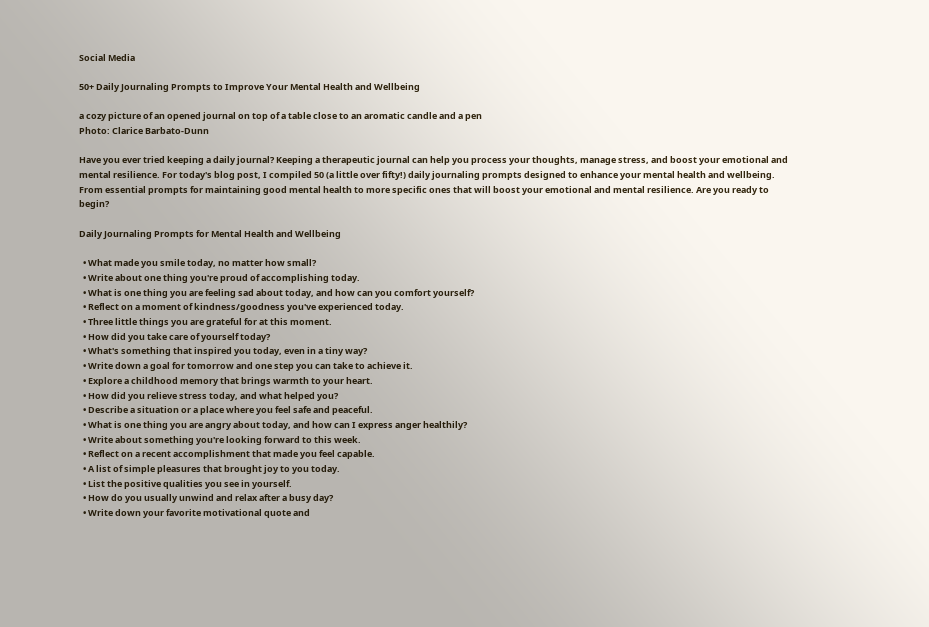Social Media

50+ Daily Journaling Prompts to Improve Your Mental Health and Wellbeing

a cozy picture of an opened journal on top of a table close to an aromatic candle and a pen
Photo: Clarice Barbato-Dunn

Have you ever tried keeping a daily journal? Keeping a therapeutic journal can help you process your thoughts, manage stress, and boost your emotional and mental resilience. For today's blog post, I compiled 50 (a little over fifty!) daily journaling prompts designed to enhance your mental health and wellbeing. From essential prompts for maintaining good mental health to more specific ones that will boost your emotional and mental resilience. Are you ready to begin?

Daily Journaling Prompts for Mental Health and Wellbeing

  • What made you smile today, no matter how small?
  • Write about one thing you're proud of accomplishing today.
  • What is one thing you are feeling sad about today, and how can you comfort yourself?
  • Reflect on a moment of kindness/goodness you've experienced today.
  • Three little things you are grateful for at this moment.
  • How did you take care of yourself today?
  • What's something that inspired you today, even in a tiny way?
  • Write down a goal for tomorrow and one step you can take to achieve it.
  • Explore a childhood memory that brings warmth to your heart.
  • How did you relieve stress today, and what helped you?
  • Describe a situation or a place where you feel safe and peaceful.
  • What is one thing you are angry about today, and how can I express anger healthily?
  • Write about something you're looking forward to this week.
  • Reflect on a recent accomplishment that made you feel capable.
  • A list of simple pleasures that brought joy to you today.
  • List the positive qualities you see in yourself.
  • How do you usually unwind and relax after a busy day?
  • Write down your favorite motivational quote and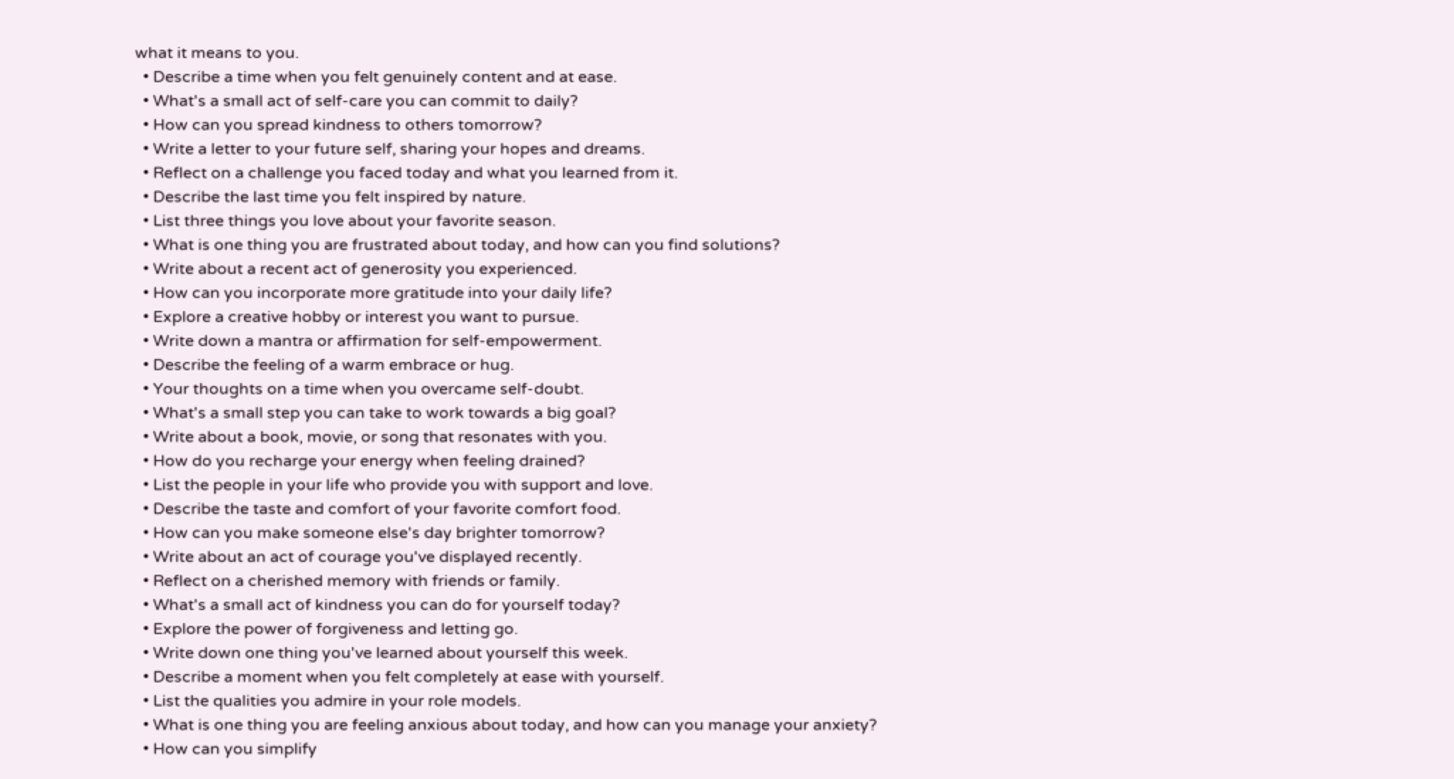what it means to you.
  • Describe a time when you felt genuinely content and at ease.
  • What's a small act of self-care you can commit to daily?
  • How can you spread kindness to others tomorrow?
  • Write a letter to your future self, sharing your hopes and dreams.
  • Reflect on a challenge you faced today and what you learned from it.
  • Describe the last time you felt inspired by nature.
  • List three things you love about your favorite season.
  • What is one thing you are frustrated about today, and how can you find solutions?
  • Write about a recent act of generosity you experienced.
  • How can you incorporate more gratitude into your daily life?
  • Explore a creative hobby or interest you want to pursue.
  • Write down a mantra or affirmation for self-empowerment.
  • Describe the feeling of a warm embrace or hug.
  • Your thoughts on a time when you overcame self-doubt.
  • What's a small step you can take to work towards a big goal?
  • Write about a book, movie, or song that resonates with you.
  • How do you recharge your energy when feeling drained?
  • List the people in your life who provide you with support and love.
  • Describe the taste and comfort of your favorite comfort food.
  • How can you make someone else's day brighter tomorrow?
  • Write about an act of courage you've displayed recently.
  • Reflect on a cherished memory with friends or family.
  • What's a small act of kindness you can do for yourself today?
  • Explore the power of forgiveness and letting go.
  • Write down one thing you've learned about yourself this week.
  • Describe a moment when you felt completely at ease with yourself.
  • List the qualities you admire in your role models.
  • What is one thing you are feeling anxious about today, and how can you manage your anxiety?
  • How can you simplify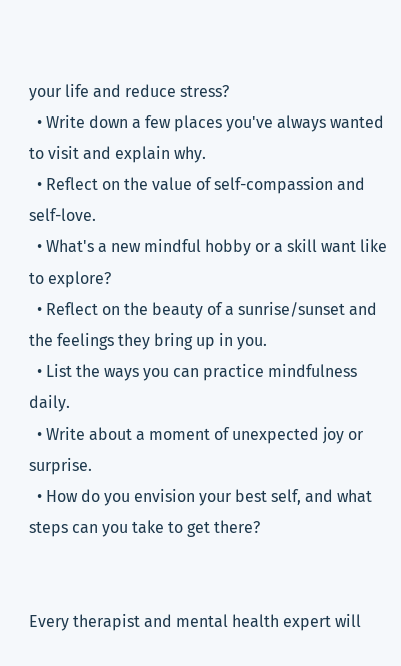your life and reduce stress?
  • Write down a few places you've always wanted to visit and explain why.
  • Reflect on the value of self-compassion and self-love.
  • What's a new mindful hobby or a skill want like to explore?
  • Reflect on the beauty of a sunrise/sunset and the feelings they bring up in you.
  • List the ways you can practice mindfulness daily.
  • Write about a moment of unexpected joy or surprise.
  • How do you envision your best self, and what steps can you take to get there?


Every therapist and mental health expert will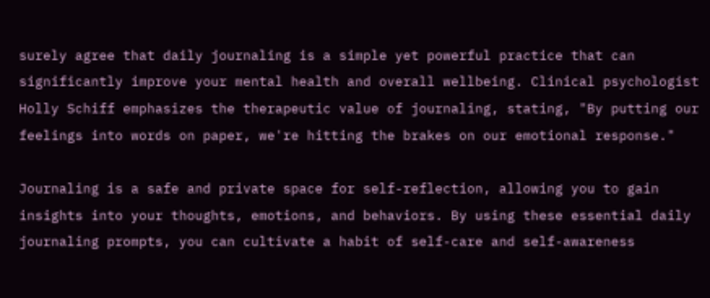surely agree that daily journaling is a simple yet powerful practice that can significantly improve your mental health and overall wellbeing. Clinical psychologist Holly Schiff emphasizes the therapeutic value of journaling, stating, "By putting our feelings into words on paper, we're hitting the brakes on our emotional response."

Journaling is a safe and private space for self-reflection, allowing you to gain insights into your thoughts, emotions, and behaviors. By using these essential daily journaling prompts, you can cultivate a habit of self-care and self-awareness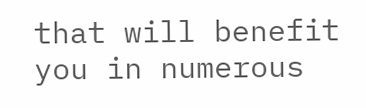that will benefit you in numerous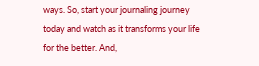ways. So, start your journaling journey today and watch as it transforms your life for the better. And,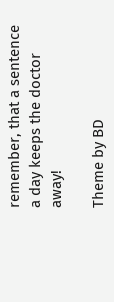remember, that a sentence a day keeps the doctor away!

Theme by BD